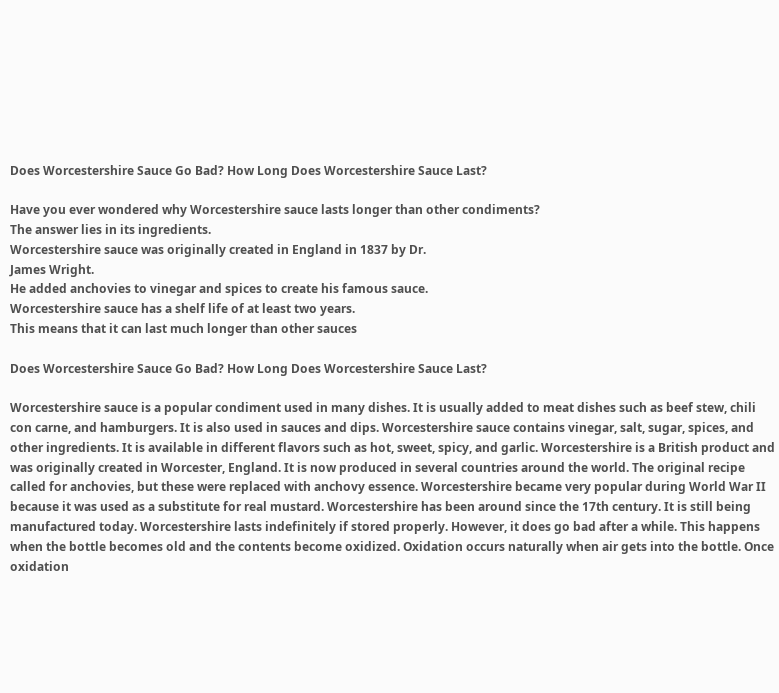Does Worcestershire Sauce Go Bad? How Long Does Worcestershire Sauce Last?

Have you ever wondered why Worcestershire sauce lasts longer than other condiments?
The answer lies in its ingredients.
Worcestershire sauce was originally created in England in 1837 by Dr.
James Wright.
He added anchovies to vinegar and spices to create his famous sauce.
Worcestershire sauce has a shelf life of at least two years.
This means that it can last much longer than other sauces

Does Worcestershire Sauce Go Bad? How Long Does Worcestershire Sauce Last?

Worcestershire sauce is a popular condiment used in many dishes. It is usually added to meat dishes such as beef stew, chili con carne, and hamburgers. It is also used in sauces and dips. Worcestershire sauce contains vinegar, salt, sugar, spices, and other ingredients. It is available in different flavors such as hot, sweet, spicy, and garlic. Worcestershire is a British product and was originally created in Worcester, England. It is now produced in several countries around the world. The original recipe called for anchovies, but these were replaced with anchovy essence. Worcestershire became very popular during World War II because it was used as a substitute for real mustard. Worcestershire has been around since the 17th century. It is still being manufactured today. Worcestershire lasts indefinitely if stored properly. However, it does go bad after a while. This happens when the bottle becomes old and the contents become oxidized. Oxidation occurs naturally when air gets into the bottle. Once oxidation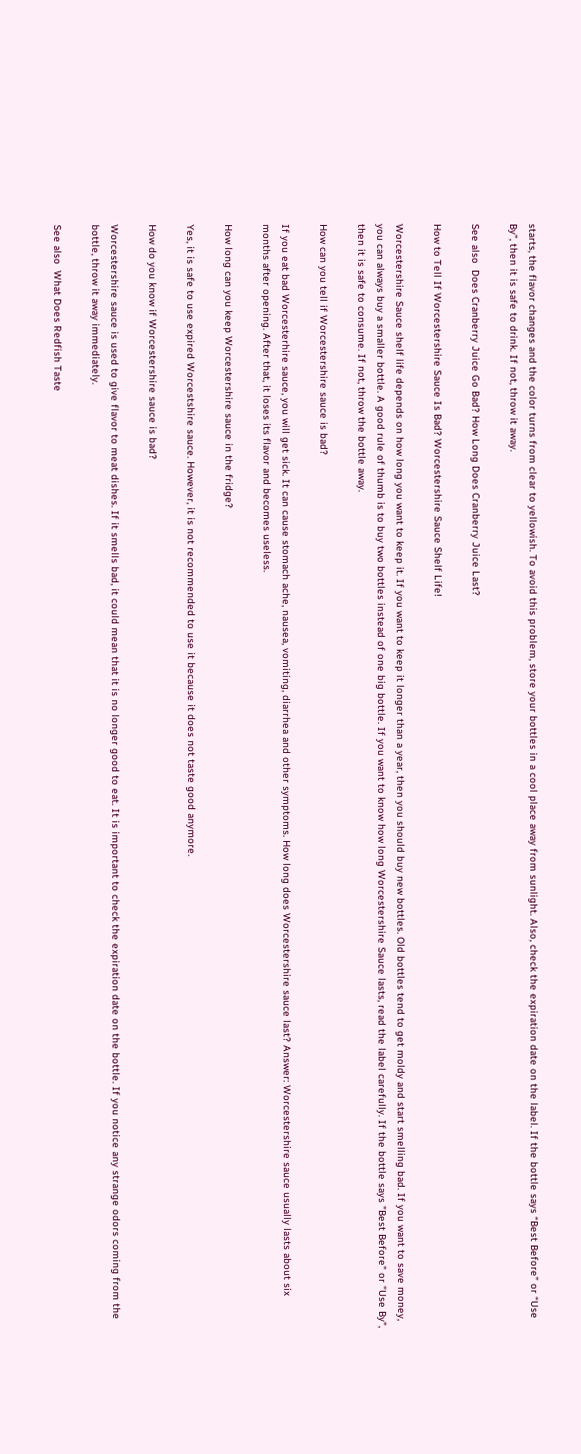starts, the flavor changes and the color turns from clear to yellowish. To avoid this problem, store your bottles in a cool place away from sunlight. Also, check the expiration date on the label. If the bottle says “Best Before” or “Use By”, then it is safe to drink. If not, throw it away.

See also  Does Cranberry Juice Go Bad? How Long Does Cranberry Juice Last?

How to Tell If Worcestershire Sauce Is Bad? Worcestershire Sauce Shelf Life!

Worcestershire Sauce shelf life depends on how long you want to keep it. If you want to keep it longer than a year, then you should buy new bottles. Old bottles tend to get moldy and start smelling bad. If you want to save money, you can always buy a smaller bottle. A good rule of thumb is to buy two bottles instead of one big bottle. If you want to know how long Worcestershire Sauce lasts, read the label carefully. If the bottle says "Best Before" or "Use By", then it is safe to consume. If not, throw the bottle away.

How can you tell if Worcestershire sauce is bad?

If you eat bad Worcesterhire sauce, you will get sick. It can cause stomach ache, nausea, vomiting, diarrhea and other symptoms. How long does Worcestershire sauce last? Answer: Worcestershire sauce usually lasts about six months after opening. After that, it loses its flavor and becomes useless.

How long can you keep Worcestershire sauce in the fridge?

Yes, it is safe to use expired Worcestshire sauce. However, it is not recommended to use it because it does not taste good anymore.

How do you know if Worcestershire sauce is bad?

Worcestershire sauce is used to give flavor to meat dishes. If it smells bad, it could mean that it is no longer good to eat. It is important to check the expiration date on the bottle. If you notice any strange odors coming from the bottle, throw it away immediately.

See also  What Does Redfish Taste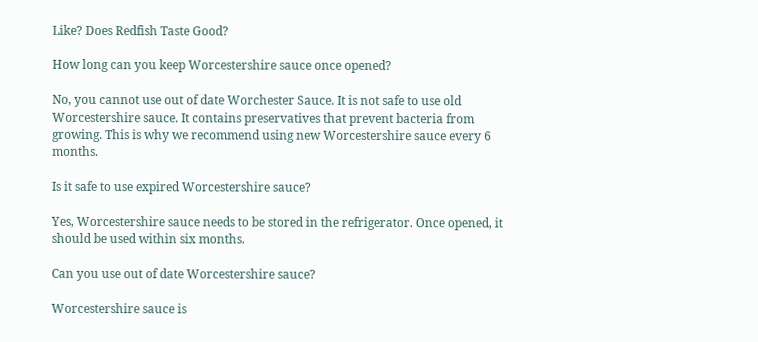Like? Does Redfish Taste Good?

How long can you keep Worcestershire sauce once opened?

No, you cannot use out of date Worchester Sauce. It is not safe to use old Worcestershire sauce. It contains preservatives that prevent bacteria from growing. This is why we recommend using new Worcestershire sauce every 6 months.

Is it safe to use expired Worcestershire sauce?

Yes, Worcestershire sauce needs to be stored in the refrigerator. Once opened, it should be used within six months.

Can you use out of date Worcestershire sauce?

Worcestershire sauce is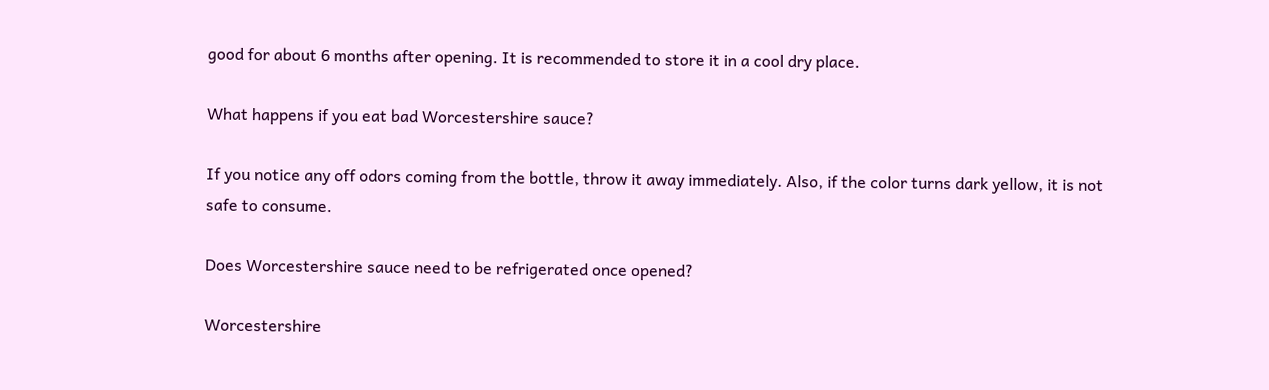good for about 6 months after opening. It is recommended to store it in a cool dry place.

What happens if you eat bad Worcestershire sauce?

If you notice any off odors coming from the bottle, throw it away immediately. Also, if the color turns dark yellow, it is not safe to consume.

Does Worcestershire sauce need to be refrigerated once opened?

Worcestershire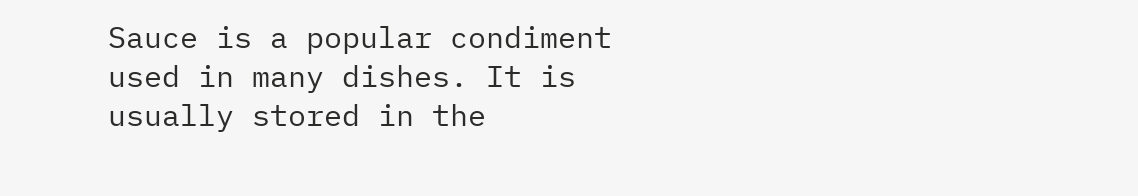Sauce is a popular condiment used in many dishes. It is usually stored in the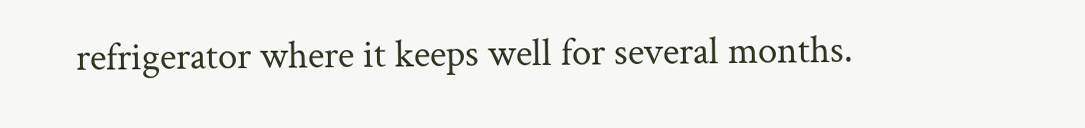refrigerator where it keeps well for several months.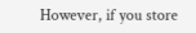However, if you store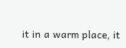it in a warm place, it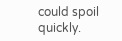could spoil quickly.